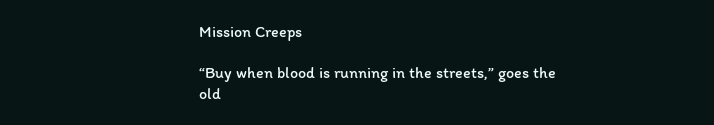Mission Creeps

“Buy when blood is running in the streets,” goes the old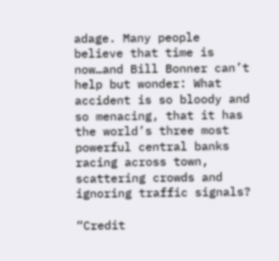adage. Many people believe that time is now…and Bill Bonner can’t help but wonder: What accident is so bloody and so menacing, that it has the world’s three most powerful central banks racing across town, scattering crowds and ignoring traffic signals?

“Credit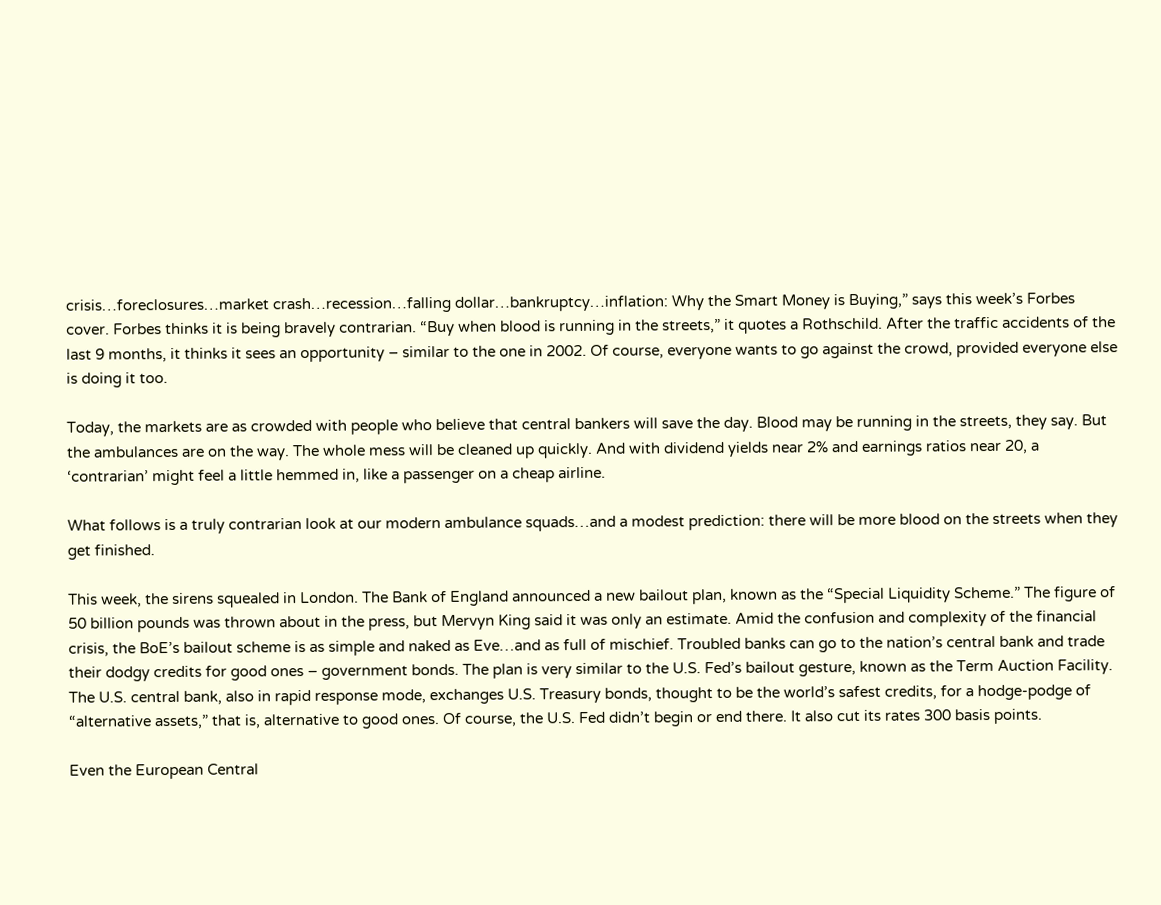crisis…foreclosures…market crash…recession…falling dollar…bankruptcy…inflation: Why the Smart Money is Buying,” says this week’s Forbes cover. Forbes thinks it is being bravely contrarian. “Buy when blood is running in the streets,” it quotes a Rothschild. After the traffic accidents of the last 9 months, it thinks it sees an opportunity – similar to the one in 2002. Of course, everyone wants to go against the crowd, provided everyone else is doing it too.

Today, the markets are as crowded with people who believe that central bankers will save the day. Blood may be running in the streets, they say. But the ambulances are on the way. The whole mess will be cleaned up quickly. And with dividend yields near 2% and earnings ratios near 20, a ‘contrarian’ might feel a little hemmed in, like a passenger on a cheap airline.

What follows is a truly contrarian look at our modern ambulance squads…and a modest prediction: there will be more blood on the streets when they get finished.

This week, the sirens squealed in London. The Bank of England announced a new bailout plan, known as the “Special Liquidity Scheme.” The figure of 50 billion pounds was thrown about in the press, but Mervyn King said it was only an estimate. Amid the confusion and complexity of the financial crisis, the BoE’s bailout scheme is as simple and naked as Eve…and as full of mischief. Troubled banks can go to the nation’s central bank and trade their dodgy credits for good ones – government bonds. The plan is very similar to the U.S. Fed’s bailout gesture, known as the Term Auction Facility. The U.S. central bank, also in rapid response mode, exchanges U.S. Treasury bonds, thought to be the world’s safest credits, for a hodge-podge of “alternative assets,” that is, alternative to good ones. Of course, the U.S. Fed didn’t begin or end there. It also cut its rates 300 basis points.

Even the European Central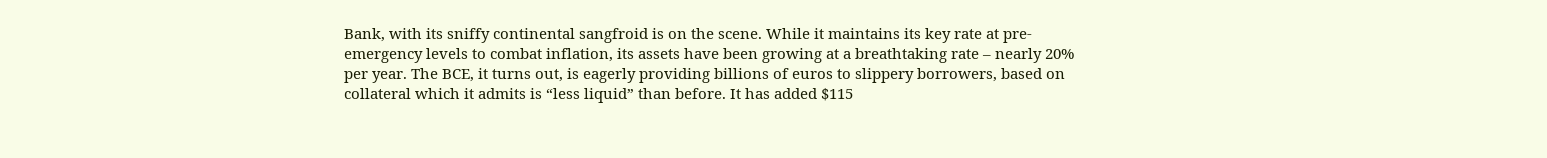Bank, with its sniffy continental sangfroid is on the scene. While it maintains its key rate at pre-emergency levels to combat inflation, its assets have been growing at a breathtaking rate – nearly 20% per year. The BCE, it turns out, is eagerly providing billions of euros to slippery borrowers, based on collateral which it admits is “less liquid” than before. It has added $115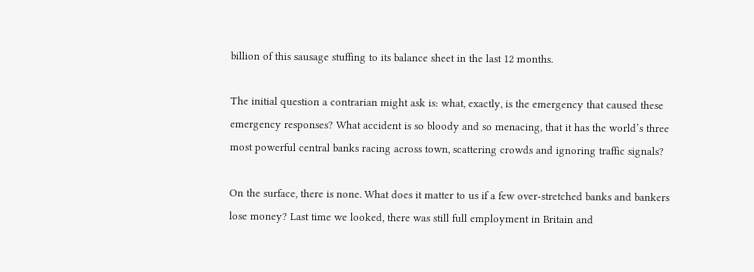billion of this sausage stuffing to its balance sheet in the last 12 months.

The initial question a contrarian might ask is: what, exactly, is the emergency that caused these emergency responses? What accident is so bloody and so menacing, that it has the world’s three most powerful central banks racing across town, scattering crowds and ignoring traffic signals?

On the surface, there is none. What does it matter to us if a few over-stretched banks and bankers lose money? Last time we looked, there was still full employment in Britain and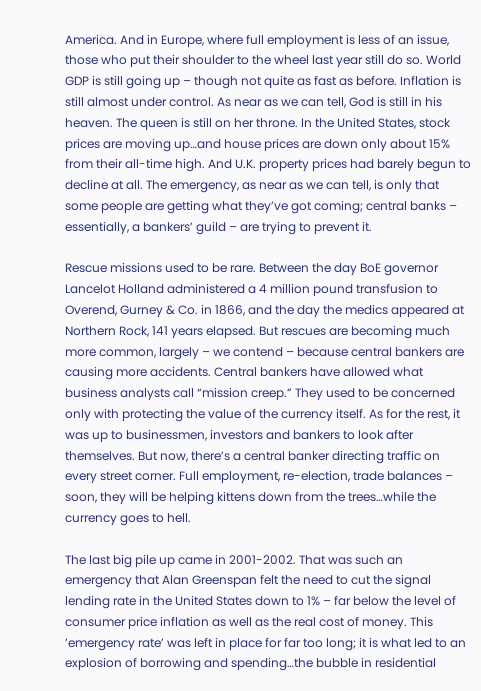America. And in Europe, where full employment is less of an issue, those who put their shoulder to the wheel last year still do so. World GDP is still going up – though not quite as fast as before. Inflation is still almost under control. As near as we can tell, God is still in his heaven. The queen is still on her throne. In the United States, stock prices are moving up…and house prices are down only about 15% from their all-time high. And U.K. property prices had barely begun to decline at all. The emergency, as near as we can tell, is only that some people are getting what they’ve got coming; central banks – essentially, a bankers’ guild – are trying to prevent it.

Rescue missions used to be rare. Between the day BoE governor Lancelot Holland administered a 4 million pound transfusion to Overend, Gurney & Co. in 1866, and the day the medics appeared at Northern Rock, 141 years elapsed. But rescues are becoming much more common, largely – we contend – because central bankers are causing more accidents. Central bankers have allowed what business analysts call “mission creep.” They used to be concerned only with protecting the value of the currency itself. As for the rest, it was up to businessmen, investors and bankers to look after themselves. But now, there’s a central banker directing traffic on every street corner. Full employment, re-election, trade balances – soon, they will be helping kittens down from the trees…while the currency goes to hell.

The last big pile up came in 2001-2002. That was such an emergency that Alan Greenspan felt the need to cut the signal lending rate in the United States down to 1% – far below the level of consumer price inflation as well as the real cost of money. This ’emergency rate’ was left in place for far too long; it is what led to an explosion of borrowing and spending…the bubble in residential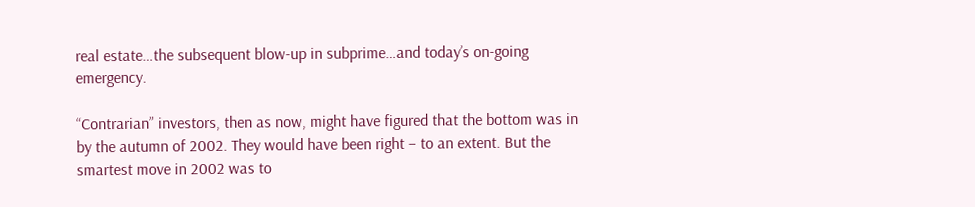real estate…the subsequent blow-up in subprime…and today’s on-going emergency.

“Contrarian” investors, then as now, might have figured that the bottom was in by the autumn of 2002. They would have been right – to an extent. But the smartest move in 2002 was to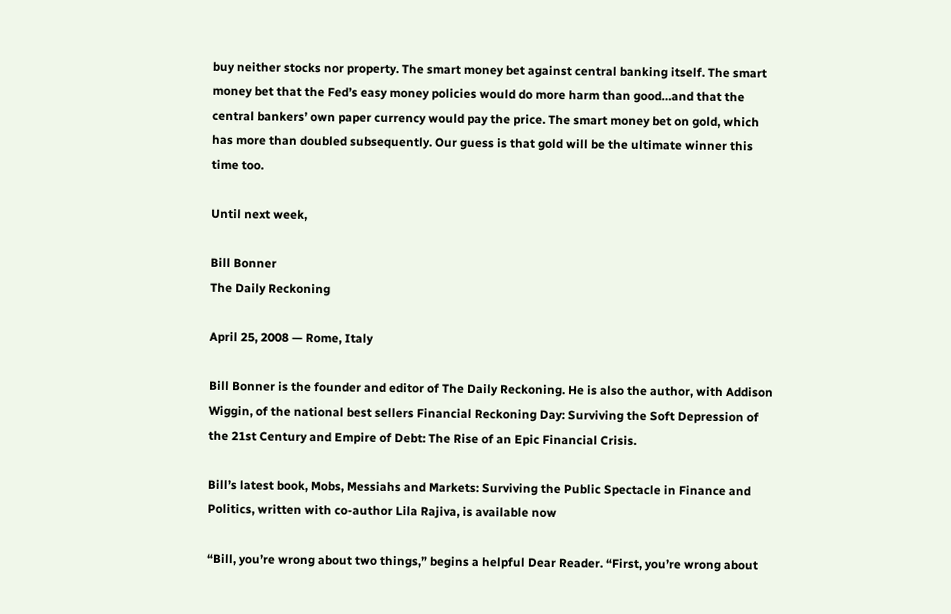buy neither stocks nor property. The smart money bet against central banking itself. The smart money bet that the Fed’s easy money policies would do more harm than good…and that the central bankers’ own paper currency would pay the price. The smart money bet on gold, which has more than doubled subsequently. Our guess is that gold will be the ultimate winner this time too.

Until next week,

Bill Bonner
The Daily Reckoning

April 25, 2008 — Rome, Italy

Bill Bonner is the founder and editor of The Daily Reckoning. He is also the author, with Addison Wiggin, of the national best sellers Financial Reckoning Day: Surviving the Soft Depression of the 21st Century and Empire of Debt: The Rise of an Epic Financial Crisis.

Bill’s latest book, Mobs, Messiahs and Markets: Surviving the Public Spectacle in Finance and Politics, written with co-author Lila Rajiva, is available now

“Bill, you’re wrong about two things,” begins a helpful Dear Reader. “First, you’re wrong about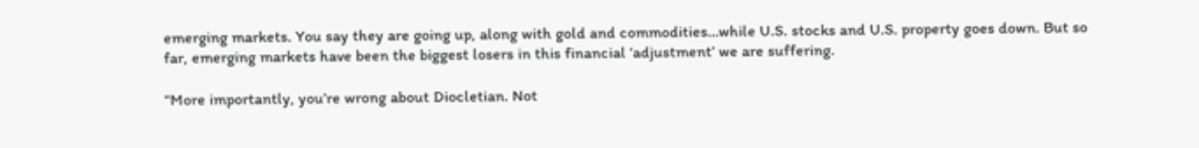emerging markets. You say they are going up, along with gold and commodities…while U.S. stocks and U.S. property goes down. But so far, emerging markets have been the biggest losers in this financial ‘adjustment’ we are suffering.

“More importantly, you’re wrong about Diocletian. Not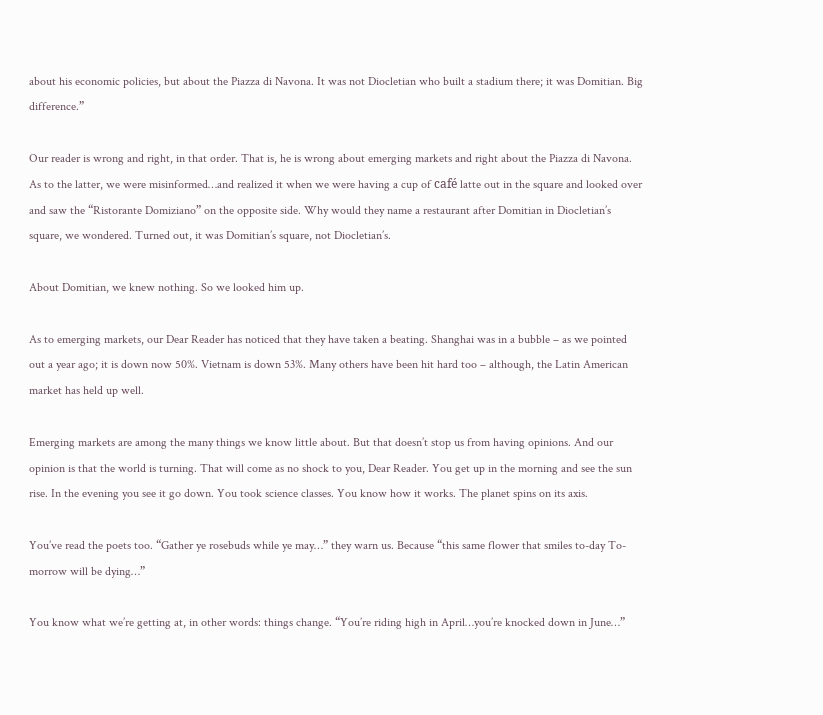about his economic policies, but about the Piazza di Navona. It was not Diocletian who built a stadium there; it was Domitian. Big difference.”

Our reader is wrong and right, in that order. That is, he is wrong about emerging markets and right about the Piazza di Navona. As to the latter, we were misinformed…and realized it when we were having a cup of café latte out in the square and looked over and saw the “Ristorante Domiziano” on the opposite side. Why would they name a restaurant after Domitian in Diocletian’s square, we wondered. Turned out, it was Domitian’s square, not Diocletian’s.

About Domitian, we knew nothing. So we looked him up.

As to emerging markets, our Dear Reader has noticed that they have taken a beating. Shanghai was in a bubble – as we pointed out a year ago; it is down now 50%. Vietnam is down 53%. Many others have been hit hard too – although, the Latin American market has held up well.

Emerging markets are among the many things we know little about. But that doesn’t stop us from having opinions. And our opinion is that the world is turning. That will come as no shock to you, Dear Reader. You get up in the morning and see the sun rise. In the evening you see it go down. You took science classes. You know how it works. The planet spins on its axis.

You’ve read the poets too. “Gather ye rosebuds while ye may…” they warn us. Because “this same flower that smiles to-day To-morrow will be dying…”

You know what we’re getting at, in other words: things change. “You’re riding high in April…you’re knocked down in June…”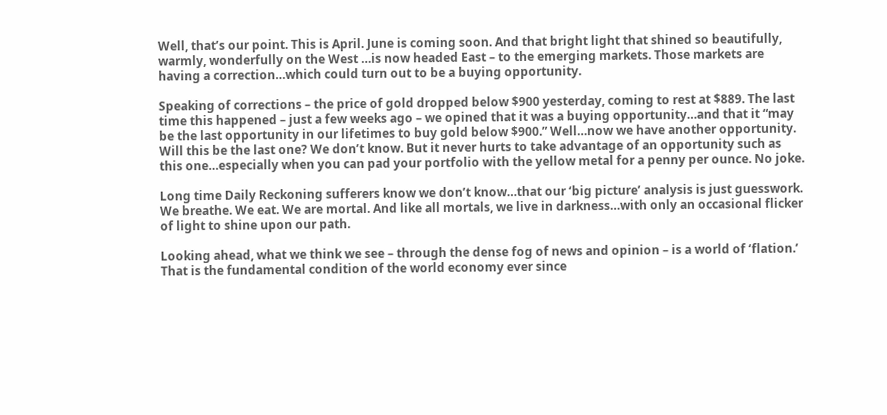Well, that’s our point. This is April. June is coming soon. And that bright light that shined so beautifully, warmly, wonderfully on the West …is now headed East – to the emerging markets. Those markets are having a correction…which could turn out to be a buying opportunity.

Speaking of corrections – the price of gold dropped below $900 yesterday, coming to rest at $889. The last time this happened – just a few weeks ago – we opined that it was a buying opportunity…and that it “may be the last opportunity in our lifetimes to buy gold below $900.” Well…now we have another opportunity. Will this be the last one? We don’t know. But it never hurts to take advantage of an opportunity such as this one…especially when you can pad your portfolio with the yellow metal for a penny per ounce. No joke.

Long time Daily Reckoning sufferers know we don’t know…that our ‘big picture’ analysis is just guesswork. We breathe. We eat. We are mortal. And like all mortals, we live in darkness…with only an occasional flicker of light to shine upon our path.

Looking ahead, what we think we see – through the dense fog of news and opinion – is a world of ‘flation.’ That is the fundamental condition of the world economy ever since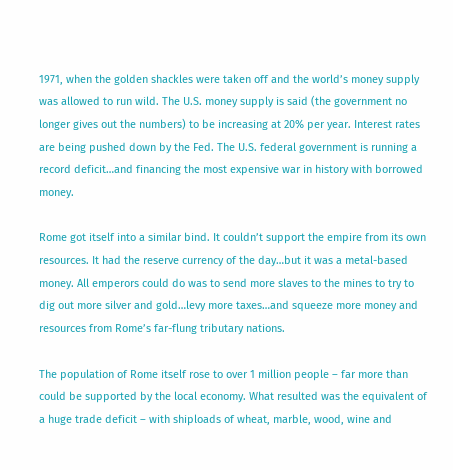1971, when the golden shackles were taken off and the world’s money supply was allowed to run wild. The U.S. money supply is said (the government no longer gives out the numbers) to be increasing at 20% per year. Interest rates are being pushed down by the Fed. The U.S. federal government is running a record deficit…and financing the most expensive war in history with borrowed money.

Rome got itself into a similar bind. It couldn’t support the empire from its own resources. It had the reserve currency of the day…but it was a metal-based money. All emperors could do was to send more slaves to the mines to try to dig out more silver and gold…levy more taxes…and squeeze more money and resources from Rome’s far-flung tributary nations.

The population of Rome itself rose to over 1 million people – far more than could be supported by the local economy. What resulted was the equivalent of a huge trade deficit – with shiploads of wheat, marble, wood, wine and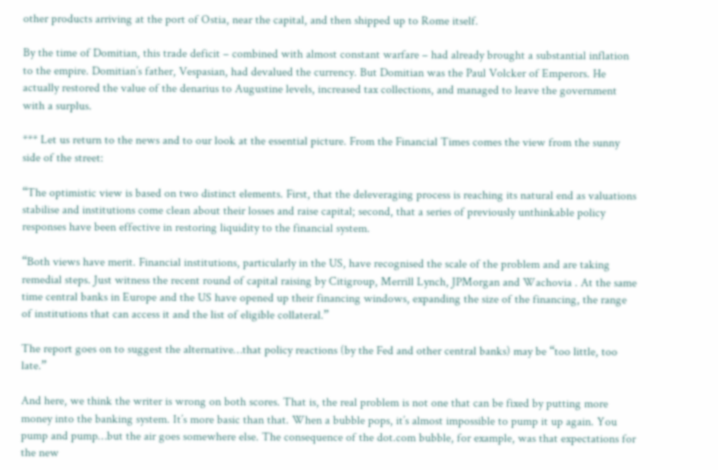other products arriving at the port of Ostia, near the capital, and then shipped up to Rome itself.

By the time of Domitian, this trade deficit – combined with almost constant warfare – had already brought a substantial inflation to the empire. Domitian’s father, Vespasian, had devalued the currency. But Domitian was the Paul Volcker of Emperors. He actually restored the value of the denarius to Augustine levels, increased tax collections, and managed to leave the government with a surplus.

*** Let us return to the news and to our look at the essential picture. From the Financial Times comes the view from the sunny side of the street:

“The optimistic view is based on two distinct elements. First, that the deleveraging process is reaching its natural end as valuations stabilise and institutions come clean about their losses and raise capital; second, that a series of previously unthinkable policy responses have been effective in restoring liquidity to the financial system.

“Both views have merit. Financial institutions, particularly in the US, have recognised the scale of the problem and are taking remedial steps. Just witness the recent round of capital raising by Citigroup, Merrill Lynch, JPMorgan and Wachovia . At the same time central banks in Europe and the US have opened up their financing windows, expanding the size of the financing, the range of institutions that can access it and the list of eligible collateral.”

The report goes on to suggest the alternative…that policy reactions (by the Fed and other central banks) may be “too little, too late.”

And here, we think the writer is wrong on both scores. That is, the real problem is not one that can be fixed by putting more money into the banking system. It’s more basic than that. When a bubble pops, it’s almost impossible to pump it up again. You pump and pump…but the air goes somewhere else. The consequence of the dot.com bubble, for example, was that expectations for the new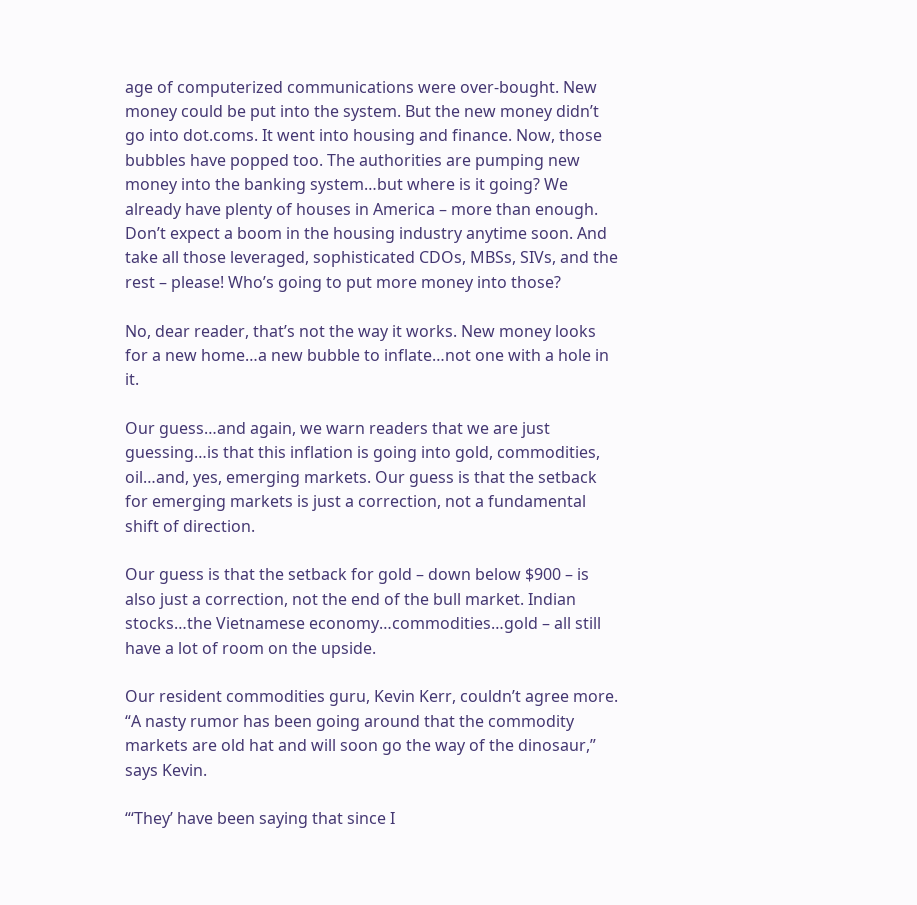age of computerized communications were over-bought. New money could be put into the system. But the new money didn’t go into dot.coms. It went into housing and finance. Now, those bubbles have popped too. The authorities are pumping new money into the banking system…but where is it going? We already have plenty of houses in America – more than enough. Don’t expect a boom in the housing industry anytime soon. And take all those leveraged, sophisticated CDOs, MBSs, SIVs, and the rest – please! Who’s going to put more money into those?

No, dear reader, that’s not the way it works. New money looks for a new home…a new bubble to inflate…not one with a hole in it.

Our guess…and again, we warn readers that we are just guessing…is that this inflation is going into gold, commodities, oil…and, yes, emerging markets. Our guess is that the setback for emerging markets is just a correction, not a fundamental shift of direction.

Our guess is that the setback for gold – down below $900 – is also just a correction, not the end of the bull market. Indian stocks…the Vietnamese economy…commodities…gold – all still have a lot of room on the upside.

Our resident commodities guru, Kevin Kerr, couldn’t agree more. “A nasty rumor has been going around that the commodity markets are old hat and will soon go the way of the dinosaur,” says Kevin.

“‘They’ have been saying that since I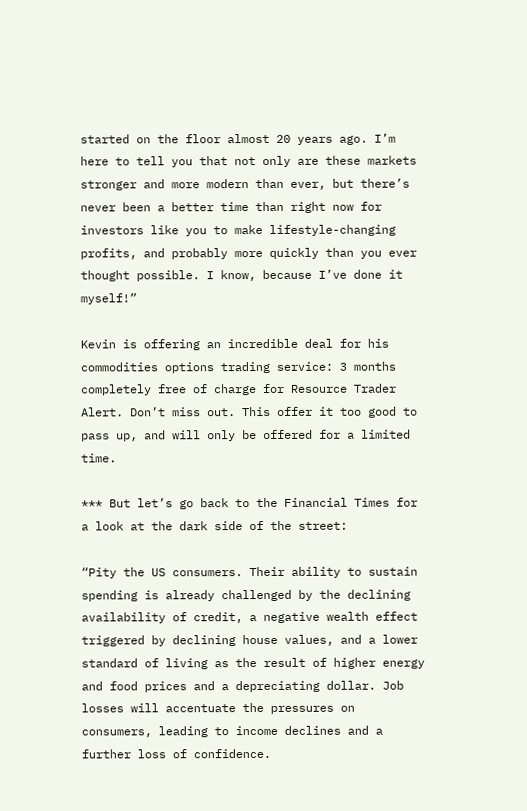started on the floor almost 20 years ago. I’m here to tell you that not only are these markets stronger and more modern than ever, but there’s never been a better time than right now for investors like you to make lifestyle-changing profits, and probably more quickly than you ever thought possible. I know, because I’ve done it myself!”

Kevin is offering an incredible deal for his commodities options trading service: 3 months completely free of charge for Resource Trader Alert. Don’t miss out. This offer it too good to pass up, and will only be offered for a limited time.

*** But let’s go back to the Financial Times for a look at the dark side of the street:

“Pity the US consumers. Their ability to sustain spending is already challenged by the declining availability of credit, a negative wealth effect triggered by declining house values, and a lower standard of living as the result of higher energy and food prices and a depreciating dollar. Job losses will accentuate the pressures on consumers, leading to income declines and a further loss of confidence.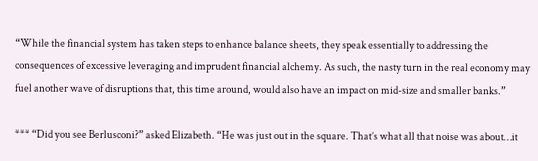“While the financial system has taken steps to enhance balance sheets, they speak essentially to addressing the consequences of excessive leveraging and imprudent financial alchemy. As such, the nasty turn in the real economy may fuel another wave of disruptions that, this time around, would also have an impact on mid-size and smaller banks.”

*** “Did you see Berlusconi?” asked Elizabeth. “He was just out in the square. That’s what all that noise was about…it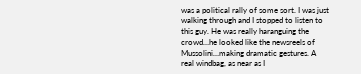was a political rally of some sort. I was just walking through and I stopped to listen to this guy. He was really haranguing the crowd…he looked like the newsreels of Mussolini…making dramatic gestures. A real windbag, as near as I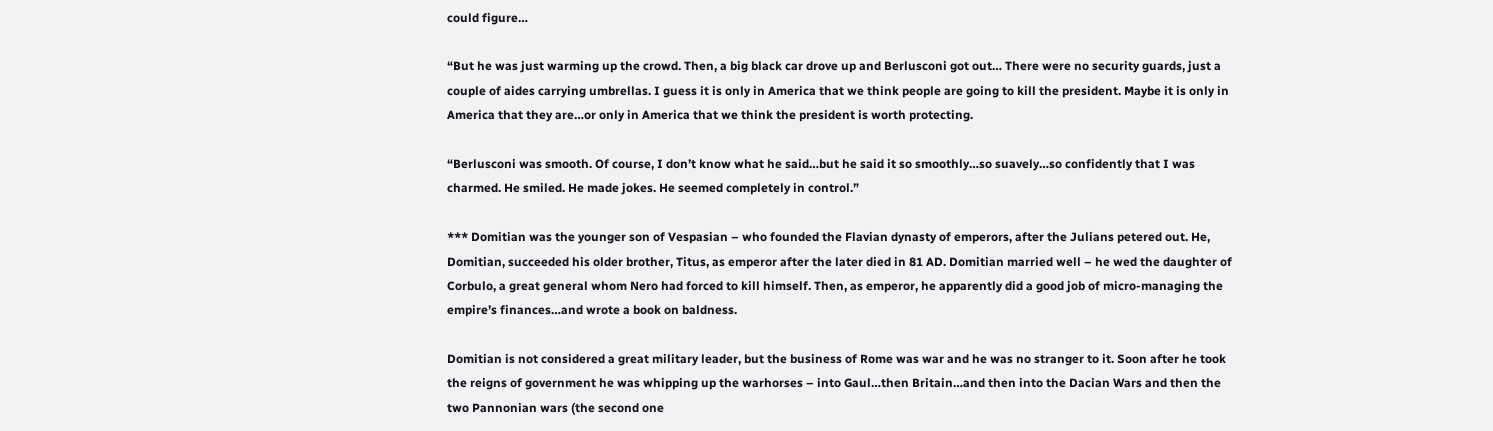could figure…

“But he was just warming up the crowd. Then, a big black car drove up and Berlusconi got out… There were no security guards, just a couple of aides carrying umbrellas. I guess it is only in America that we think people are going to kill the president. Maybe it is only in America that they are…or only in America that we think the president is worth protecting.

“Berlusconi was smooth. Of course, I don’t know what he said…but he said it so smoothly…so suavely…so confidently that I was charmed. He smiled. He made jokes. He seemed completely in control.”

*** Domitian was the younger son of Vespasian – who founded the Flavian dynasty of emperors, after the Julians petered out. He, Domitian, succeeded his older brother, Titus, as emperor after the later died in 81 AD. Domitian married well – he wed the daughter of Corbulo, a great general whom Nero had forced to kill himself. Then, as emperor, he apparently did a good job of micro-managing the empire’s finances…and wrote a book on baldness.

Domitian is not considered a great military leader, but the business of Rome was war and he was no stranger to it. Soon after he took the reigns of government he was whipping up the warhorses – into Gaul…then Britain…and then into the Dacian Wars and then the two Pannonian wars (the second one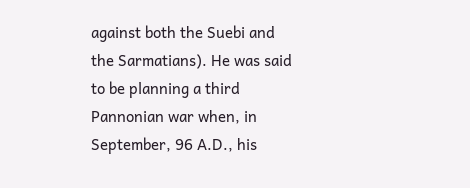against both the Suebi and the Sarmatians). He was said to be planning a third Pannonian war when, in September, 96 A.D., his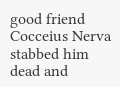good friend Cocceius Nerva stabbed him dead and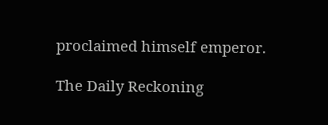proclaimed himself emperor.

The Daily Reckoning